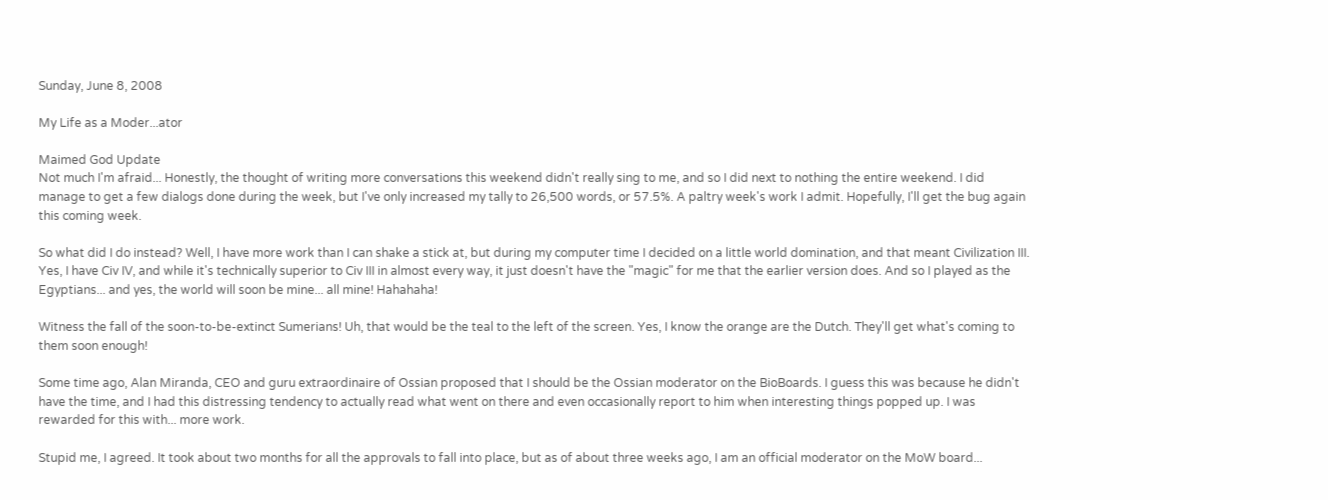Sunday, June 8, 2008

My Life as a Moder...ator

Maimed God Update
Not much I'm afraid... Honestly, the thought of writing more conversations this weekend didn't really sing to me, and so I did next to nothing the entire weekend. I did manage to get a few dialogs done during the week, but I've only increased my tally to 26,500 words, or 57.5%. A paltry week's work I admit. Hopefully, I'll get the bug again this coming week.

So what did I do instead? Well, I have more work than I can shake a stick at, but during my computer time I decided on a little world domination, and that meant Civilization III. Yes, I have Civ IV, and while it's technically superior to Civ III in almost every way, it just doesn't have the "magic" for me that the earlier version does. And so I played as the Egyptians... and yes, the world will soon be mine... all mine! Hahahaha!

Witness the fall of the soon-to-be-extinct Sumerians! Uh, that would be the teal to the left of the screen. Yes, I know the orange are the Dutch. They'll get what's coming to them soon enough!

Some time ago, Alan Miranda, CEO and guru extraordinaire of Ossian proposed that I should be the Ossian moderator on the BioBoards. I guess this was because he didn't have the time, and I had this distressing tendency to actually read what went on there and even occasionally report to him when interesting things popped up. I was rewarded for this with... more work.

Stupid me, I agreed. It took about two months for all the approvals to fall into place, but as of about three weeks ago, I am an official moderator on the MoW board...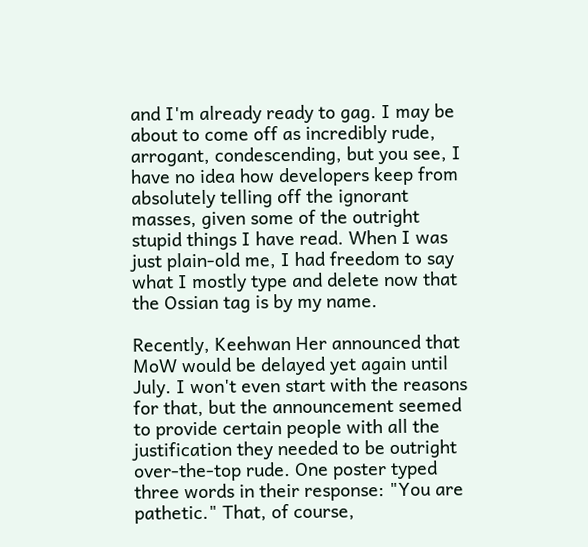and I'm already ready to gag. I may be about to come off as incredibly rude, arrogant, condescending, but you see, I have no idea how developers keep from absolutely telling off the ignorant masses, given some of the outright stupid things I have read. When I was just plain-old me, I had freedom to say what I mostly type and delete now that the Ossian tag is by my name.

Recently, Keehwan Her announced that MoW would be delayed yet again until July. I won't even start with the reasons for that, but the announcement seemed to provide certain people with all the justification they needed to be outright over-the-top rude. One poster typed three words in their response: "You are pathetic." That, of course,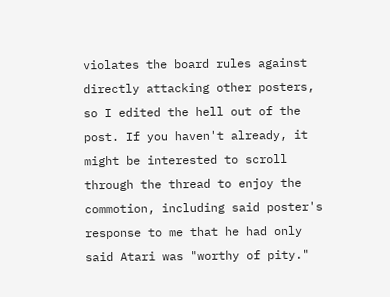violates the board rules against directly attacking other posters, so I edited the hell out of the post. If you haven't already, it might be interested to scroll through the thread to enjoy the commotion, including said poster's response to me that he had only said Atari was "worthy of pity."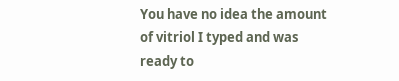You have no idea the amount of vitriol I typed and was ready to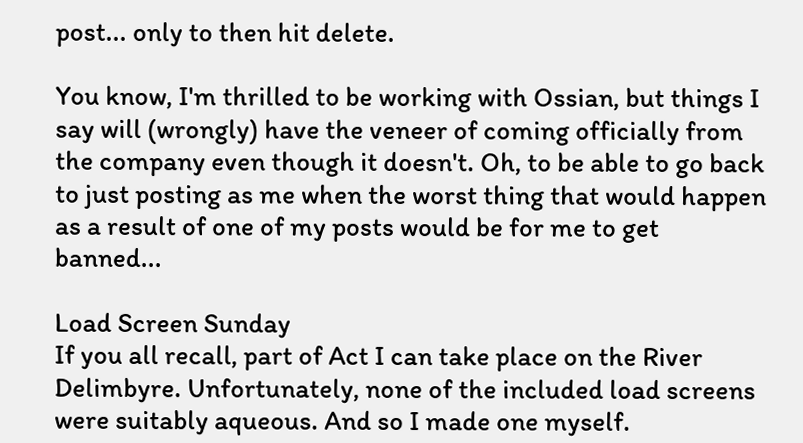post... only to then hit delete.

You know, I'm thrilled to be working with Ossian, but things I say will (wrongly) have the veneer of coming officially from the company even though it doesn't. Oh, to be able to go back to just posting as me when the worst thing that would happen as a result of one of my posts would be for me to get banned...

Load Screen Sunday
If you all recall, part of Act I can take place on the River Delimbyre. Unfortunately, none of the included load screens were suitably aqueous. And so I made one myself.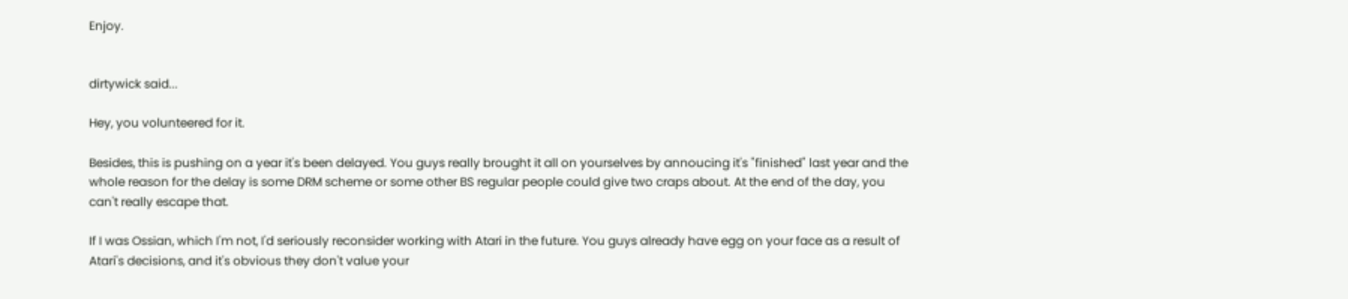Enjoy.


dirtywick said...

Hey, you volunteered for it.

Besides, this is pushing on a year it's been delayed. You guys really brought it all on yourselves by annoucing it's "finished" last year and the whole reason for the delay is some DRM scheme or some other BS regular people could give two craps about. At the end of the day, you can't really escape that.

If I was Ossian, which I'm not, I'd seriously reconsider working with Atari in the future. You guys already have egg on your face as a result of Atari's decisions, and it's obvious they don't value your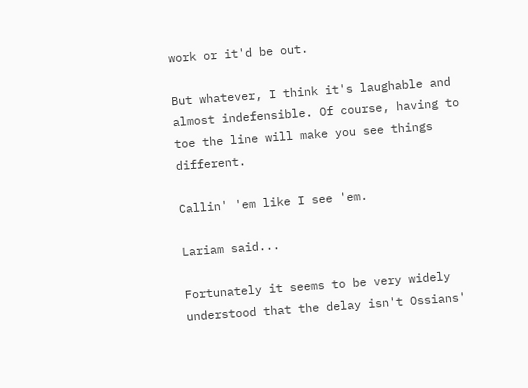work or it'd be out.

But whatever, I think it's laughable and almost indefensible. Of course, having to toe the line will make you see things different.

Callin' 'em like I see 'em.

Lariam said...

Fortunately it seems to be very widely understood that the delay isn't Ossians'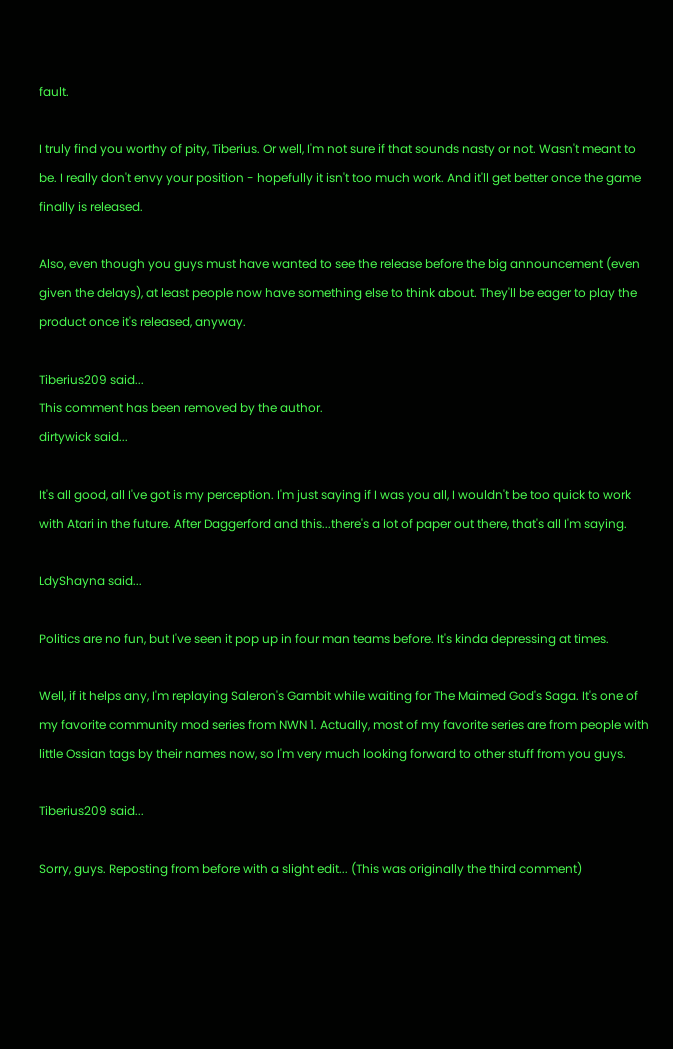fault.

I truly find you worthy of pity, Tiberius. Or well, I'm not sure if that sounds nasty or not. Wasn't meant to be. I really don't envy your position - hopefully it isn't too much work. And it'll get better once the game finally is released.

Also, even though you guys must have wanted to see the release before the big announcement (even given the delays), at least people now have something else to think about. They'll be eager to play the product once it's released, anyway.

Tiberius209 said...
This comment has been removed by the author.
dirtywick said...

It's all good, all I've got is my perception. I'm just saying if I was you all, I wouldn't be too quick to work with Atari in the future. After Daggerford and this...there's a lot of paper out there, that's all I'm saying.

LdyShayna said...

Politics are no fun, but I've seen it pop up in four man teams before. It's kinda depressing at times.

Well, if it helps any, I'm replaying Saleron's Gambit while waiting for The Maimed God's Saga. It's one of my favorite community mod series from NWN 1. Actually, most of my favorite series are from people with little Ossian tags by their names now, so I'm very much looking forward to other stuff from you guys.

Tiberius209 said...

Sorry, guys. Reposting from before with a slight edit... (This was originally the third comment)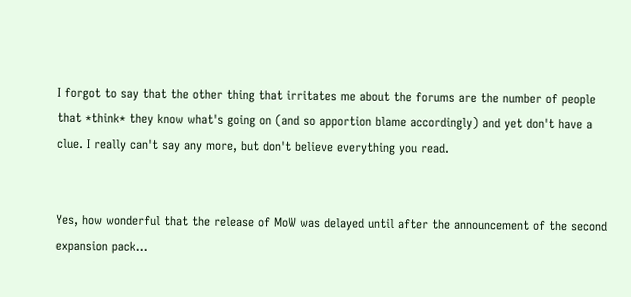I forgot to say that the other thing that irritates me about the forums are the number of people that *think* they know what's going on (and so apportion blame accordingly) and yet don't have a clue. I really can't say any more, but don't believe everything you read.


Yes, how wonderful that the release of MoW was delayed until after the announcement of the second expansion pack...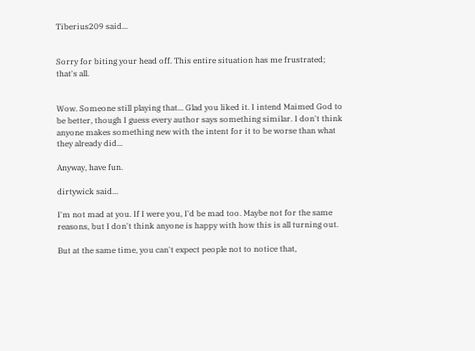Tiberius209 said...


Sorry for biting your head off. This entire situation has me frustrated; that's all.


Wow. Someone still playing that... Glad you liked it. I intend Maimed God to be better, though I guess every author says something similar. I don't think anyone makes something new with the intent for it to be worse than what they already did...

Anyway, have fun.

dirtywick said...

I'm not mad at you. If I were you, I'd be mad too. Maybe not for the same reasons, but I don't think anyone is happy with how this is all turning out.

But at the same time, you can't expect people not to notice that,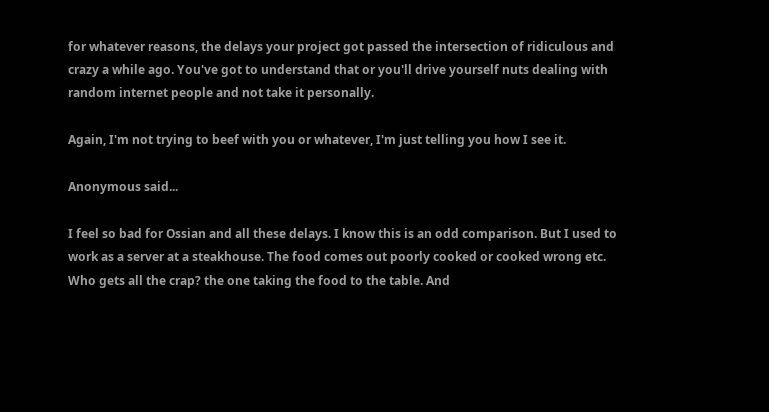for whatever reasons, the delays your project got passed the intersection of ridiculous and crazy a while ago. You've got to understand that or you'll drive yourself nuts dealing with random internet people and not take it personally.

Again, I'm not trying to beef with you or whatever, I'm just telling you how I see it.

Anonymous said...

I feel so bad for Ossian and all these delays. I know this is an odd comparison. But I used to work as a server at a steakhouse. The food comes out poorly cooked or cooked wrong etc. Who gets all the crap? the one taking the food to the table. And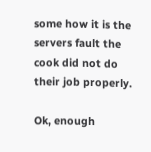some how it is the servers fault the cook did not do their job properly.

Ok, enough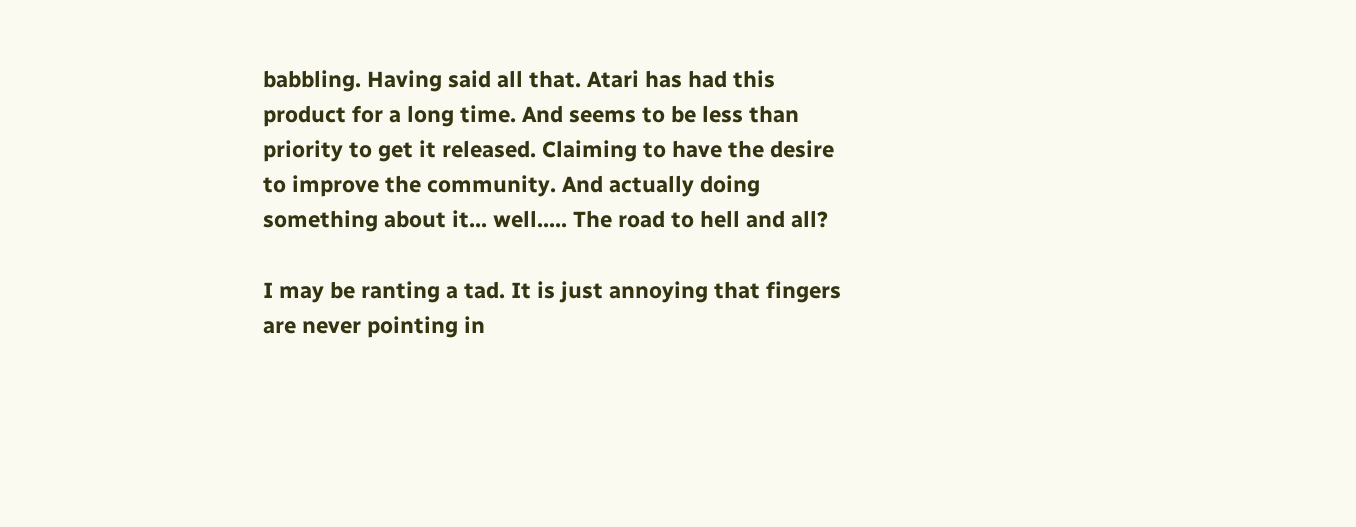babbling. Having said all that. Atari has had this product for a long time. And seems to be less than priority to get it released. Claiming to have the desire to improve the community. And actually doing something about it... well..... The road to hell and all?

I may be ranting a tad. It is just annoying that fingers are never pointing in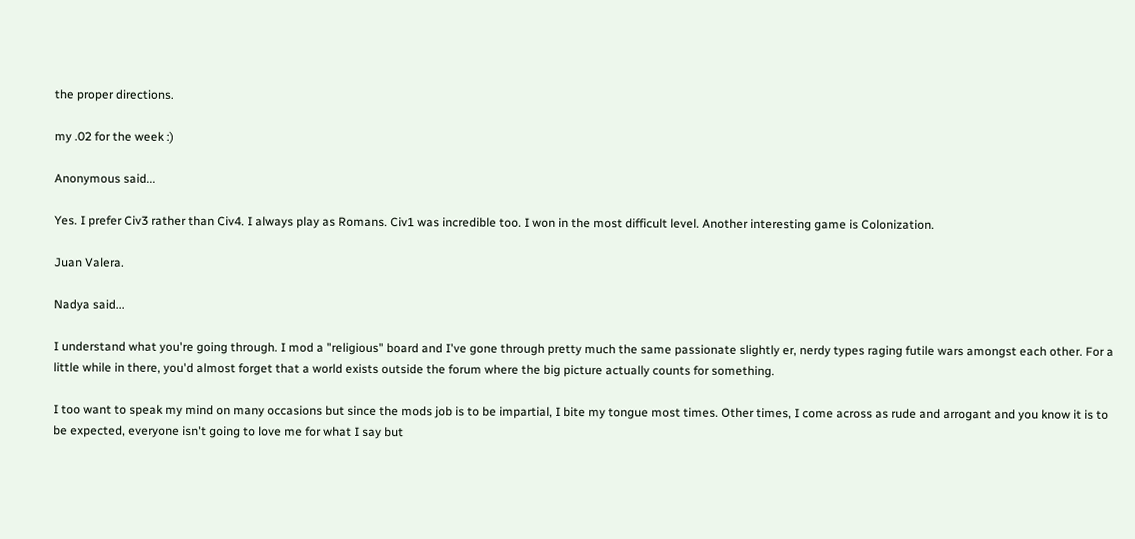the proper directions.

my .02 for the week :)

Anonymous said...

Yes. I prefer Civ3 rather than Civ4. I always play as Romans. Civ1 was incredible too. I won in the most difficult level. Another interesting game is Colonization.

Juan Valera.

Nadya said...

I understand what you're going through. I mod a "religious" board and I've gone through pretty much the same passionate slightly er, nerdy types raging futile wars amongst each other. For a little while in there, you'd almost forget that a world exists outside the forum where the big picture actually counts for something.

I too want to speak my mind on many occasions but since the mods job is to be impartial, I bite my tongue most times. Other times, I come across as rude and arrogant and you know it is to be expected, everyone isn't going to love me for what I say but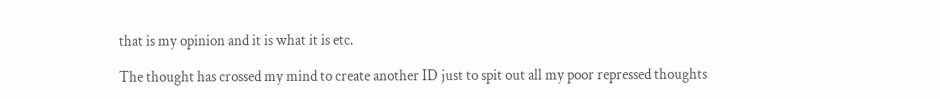that is my opinion and it is what it is etc.

The thought has crossed my mind to create another ID just to spit out all my poor repressed thoughts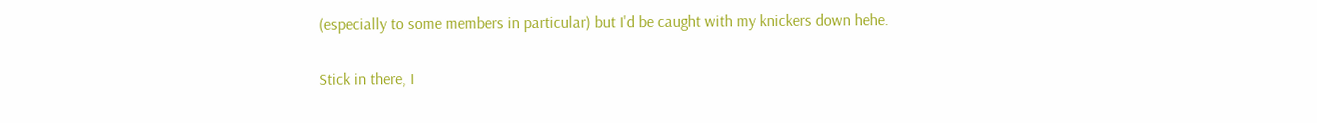(especially to some members in particular) but I'd be caught with my knickers down hehe.

Stick in there, I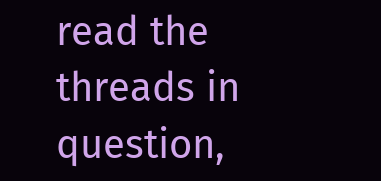read the threads in question,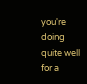you're doing quite well for a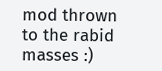mod thrown to the rabid masses :)